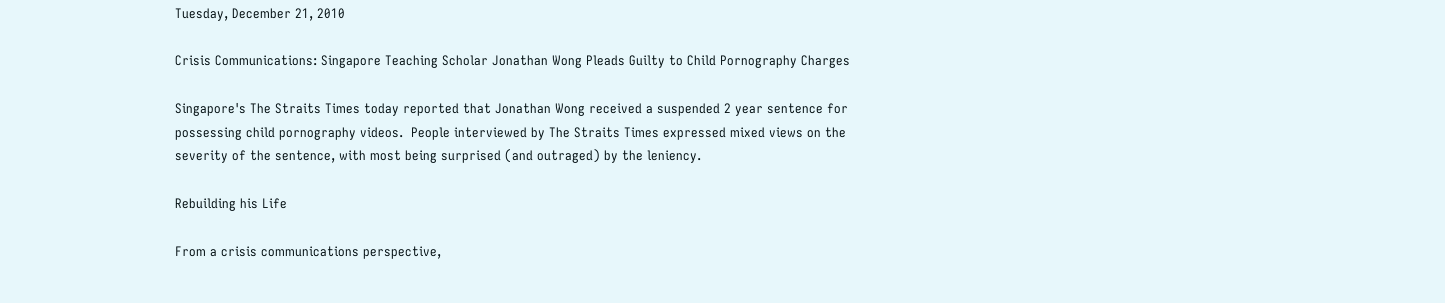Tuesday, December 21, 2010

Crisis Communications: Singapore Teaching Scholar Jonathan Wong Pleads Guilty to Child Pornography Charges

Singapore's The Straits Times today reported that Jonathan Wong received a suspended 2 year sentence for possessing child pornography videos.  People interviewed by The Straits Times expressed mixed views on the severity of the sentence, with most being surprised (and outraged) by the leniency.

Rebuilding his Life

From a crisis communications perspective,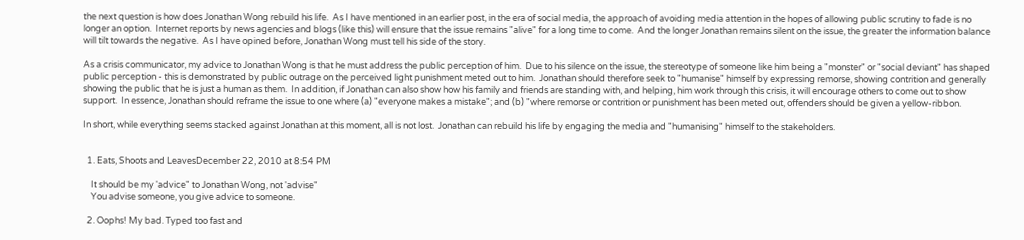the next question is how does Jonathan Wong rebuild his life.  As I have mentioned in an earlier post, in the era of social media, the approach of avoiding media attention in the hopes of allowing public scrutiny to fade is no longer an option.  Internet reports by news agencies and blogs (like this) will ensure that the issue remains "alive" for a long time to come.  And the longer Jonathan remains silent on the issue, the greater the information balance will tilt towards the negative.  As I have opined before, Jonathan Wong must tell his side of the story.

As a crisis communicator, my advice to Jonathan Wong is that he must address the public perception of him.  Due to his silence on the issue, the stereotype of someone like him being a "monster" or "social deviant" has shaped public perception - this is demonstrated by public outrage on the perceived light punishment meted out to him.  Jonathan should therefore seek to "humanise" himself by expressing remorse, showing contrition and generally showing the public that he is just a human as them.  In addition, if Jonathan can also show how his family and friends are standing with, and helping, him work through this crisis, it will encourage others to come out to show support.  In essence, Jonathan should reframe the issue to one where (a) "everyone makes a mistake"; and (b) "where remorse or contrition or punishment has been meted out, offenders should be given a yellow-ribbon.

In short, while everything seems stacked against Jonathan at this moment, all is not lost.  Jonathan can rebuild his life by engaging the media and "humanising" himself to the stakeholders.


  1. Eats, Shoots and LeavesDecember 22, 2010 at 8:54 PM

    It should be my 'advice" to Jonathan Wong, not 'advise"
    You advise someone, you give advice to someone.

  2. Oophs! My bad. Typed too fast and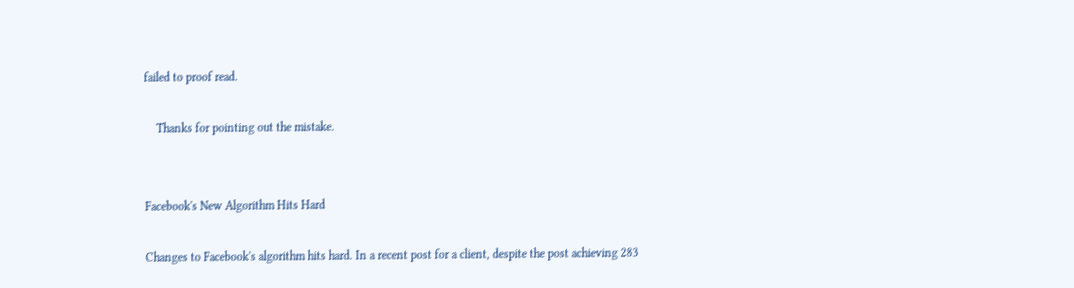failed to proof read.

    Thanks for pointing out the mistake.


Facebook's New Algorithm Hits Hard

Changes to Facebook's algorithm hits hard. In a recent post for a client, despite the post achieving 283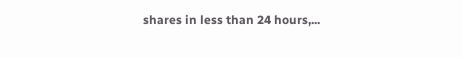shares in less than 24 hours,...